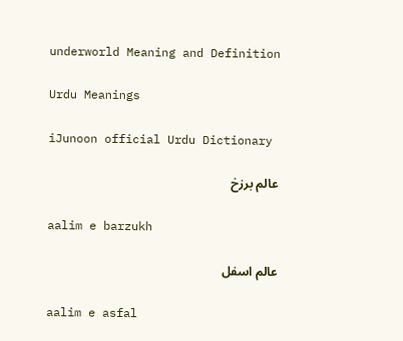underworld Meaning and Definition

Urdu Meanings

iJunoon official Urdu Dictionary

عالم برزخ

aalim e barzukh

عالم اسفل

aalim e asfal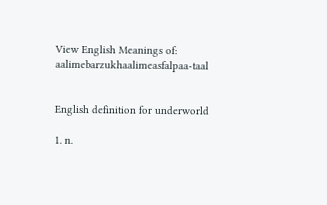View English Meanings of: aalimebarzukhaalimeasfalpaa-taal


English definition for underworld

1. n.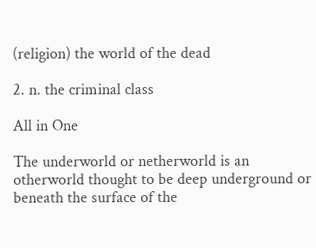(religion) the world of the dead

2. n. the criminal class

All in One

The underworld or netherworld is an otherworld thought to be deep underground or beneath the surface of the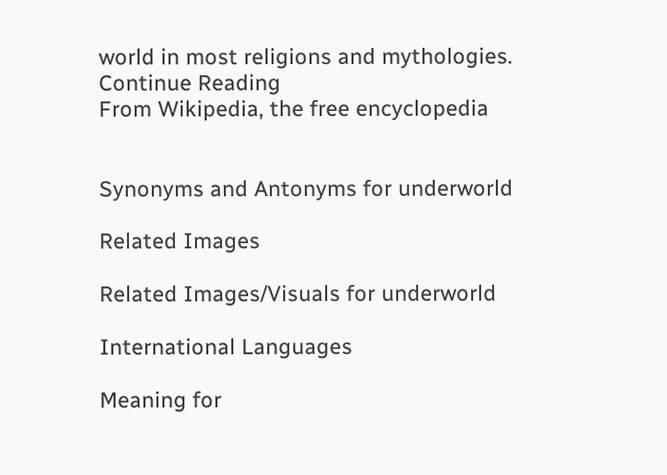world in most religions and mythologies.
Continue Reading
From Wikipedia, the free encyclopedia


Synonyms and Antonyms for underworld

Related Images

Related Images/Visuals for underworld

International Languages

Meaning for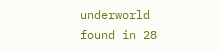underworld found in 28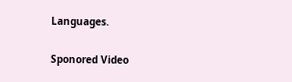Languages.

Sponored Video